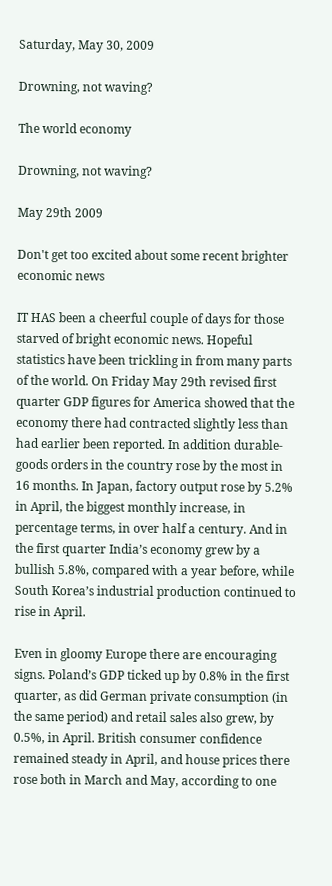Saturday, May 30, 2009

Drowning, not waving?

The world economy

Drowning, not waving?

May 29th 2009

Don't get too excited about some recent brighter economic news

IT HAS been a cheerful couple of days for those starved of bright economic news. Hopeful statistics have been trickling in from many parts of the world. On Friday May 29th revised first quarter GDP figures for America showed that the economy there had contracted slightly less than had earlier been reported. In addition durable-goods orders in the country rose by the most in 16 months. In Japan, factory output rose by 5.2% in April, the biggest monthly increase, in percentage terms, in over half a century. And in the first quarter India’s economy grew by a bullish 5.8%, compared with a year before, while South Korea’s industrial production continued to rise in April.

Even in gloomy Europe there are encouraging signs. Poland’s GDP ticked up by 0.8% in the first quarter, as did German private consumption (in the same period) and retail sales also grew, by 0.5%, in April. British consumer confidence remained steady in April, and house prices there rose both in March and May, according to one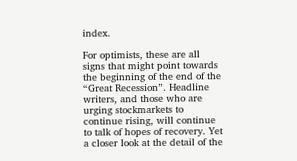index.

For optimists, these are all signs that might point towards the beginning of the end of the “Great Recession”. Headline writers, and those who are urging stockmarkets to continue rising, will continue to talk of hopes of recovery. Yet a closer look at the detail of the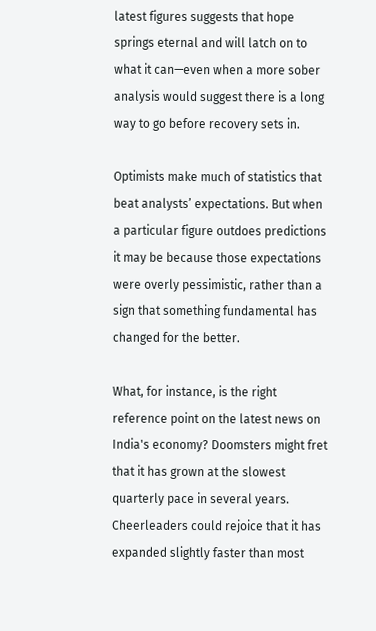latest figures suggests that hope springs eternal and will latch on to what it can—even when a more sober analysis would suggest there is a long way to go before recovery sets in.

Optimists make much of statistics that beat analysts’ expectations. But when a particular figure outdoes predictions it may be because those expectations were overly pessimistic, rather than a sign that something fundamental has changed for the better.

What, for instance, is the right reference point on the latest news on India's economy? Doomsters might fret that it has grown at the slowest quarterly pace in several years. Cheerleaders could rejoice that it has expanded slightly faster than most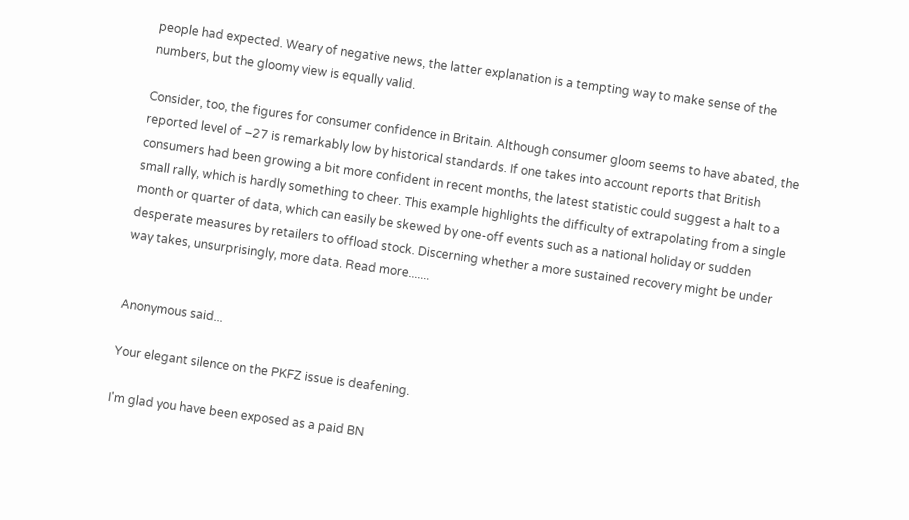people had expected. Weary of negative news, the latter explanation is a tempting way to make sense of the numbers, but the gloomy view is equally valid.

Consider, too, the figures for consumer confidence in Britain. Although consumer gloom seems to have abated, the reported level of –27 is remarkably low by historical standards. If one takes into account reports that British consumers had been growing a bit more confident in recent months, the latest statistic could suggest a halt to a small rally, which is hardly something to cheer. This example highlights the difficulty of extrapolating from a single month or quarter of data, which can easily be skewed by one-off events such as a national holiday or sudden desperate measures by retailers to offload stock. Discerning whether a more sustained recovery might be under way takes, unsurprisingly, more data. Read more.......


Anonymous said...

Your elegant silence on the PKFZ issue is deafening.

I'm glad you have been exposed as a paid BN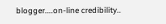blogger....on-line credibility..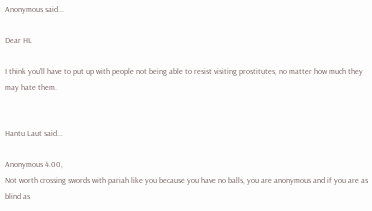Anonymous said...

Dear HL

I think you'll have to put up with people not being able to resist visiting prostitutes, no matter how much they may hate them.


Hantu Laut said...

Anonymous 4.00,
Not worth crossing swords with pariah like you because you have no balls, you are anonymous and if you are as blind as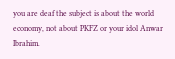you are deaf the subject is about the world economy, not about PKFZ or your idol Anwar Ibrahim.